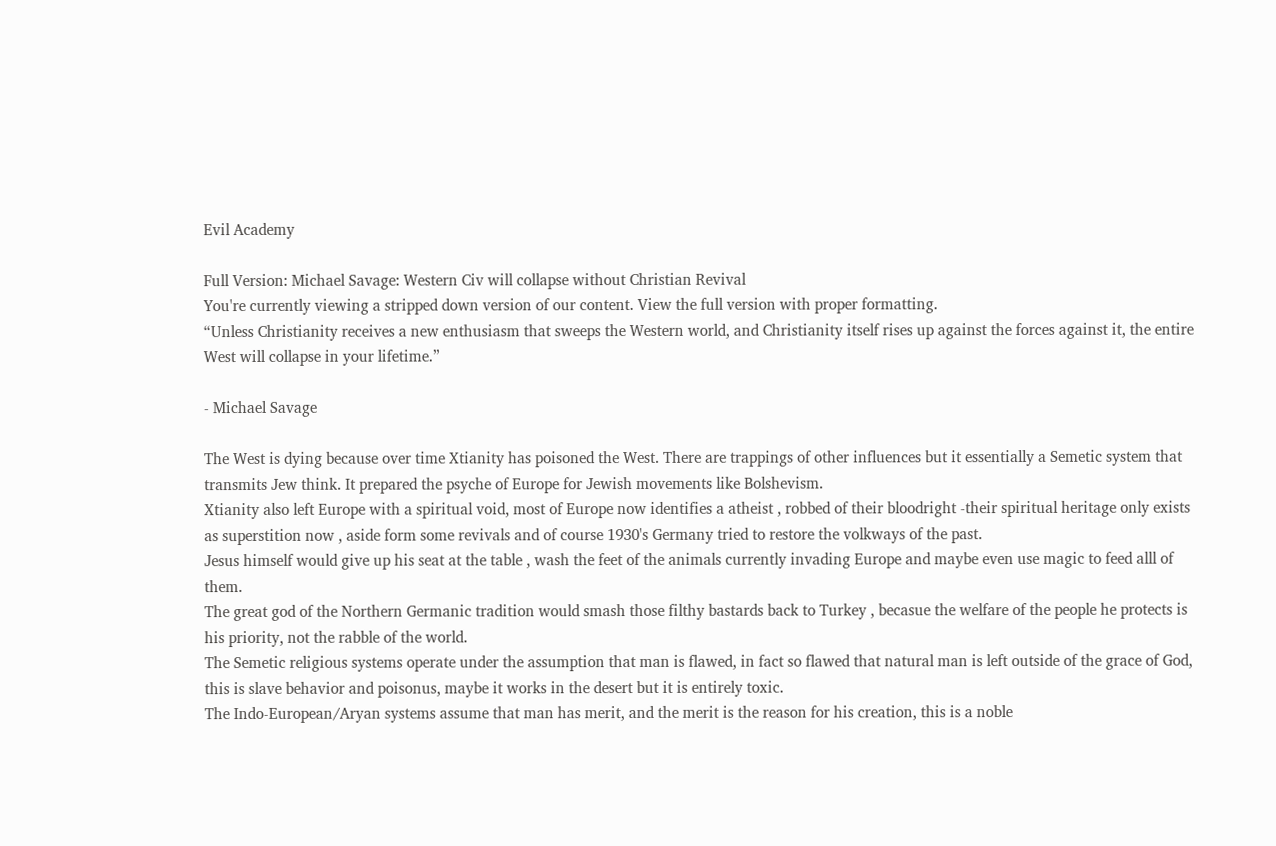Evil Academy

Full Version: Michael Savage: Western Civ will collapse without Christian Revival
You're currently viewing a stripped down version of our content. View the full version with proper formatting.
“Unless Christianity receives a new enthusiasm that sweeps the Western world, and Christianity itself rises up against the forces against it, the entire West will collapse in your lifetime.”

- Michael Savage

The West is dying because over time Xtianity has poisoned the West. There are trappings of other influences but it essentially a Semetic system that transmits Jew think. It prepared the psyche of Europe for Jewish movements like Bolshevism.
Xtianity also left Europe with a spiritual void, most of Europe now identifies a atheist , robbed of their bloodright -their spiritual heritage only exists as superstition now , aside form some revivals and of course 1930's Germany tried to restore the volkways of the past.
Jesus himself would give up his seat at the table , wash the feet of the animals currently invading Europe and maybe even use magic to feed alll of them.
The great god of the Northern Germanic tradition would smash those filthy bastards back to Turkey , becasue the welfare of the people he protects is his priority, not the rabble of the world.
The Semetic religious systems operate under the assumption that man is flawed, in fact so flawed that natural man is left outside of the grace of God, this is slave behavior and poisonus, maybe it works in the desert but it is entirely toxic.
The Indo-European/Aryan systems assume that man has merit, and the merit is the reason for his creation, this is a noble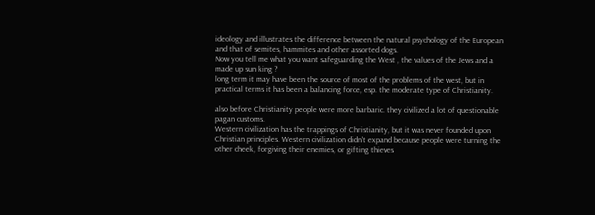ideology and illustrates the difference between the natural psychology of the European and that of semites, hammites and other assorted dogs.
Now you tell me what you want safeguarding the West , the values of the Jews and a made up sun king ?
long term it may have been the source of most of the problems of the west, but in practical terms it has been a balancing force, esp. the moderate type of Christianity.

also before Christianity people were more barbaric. they civilized a lot of questionable pagan customs.
Western civilization has the trappings of Christianity, but it was never founded upon Christian principles. Western civilization didn't expand because people were turning the other cheek, forgiving their enemies, or gifting thieves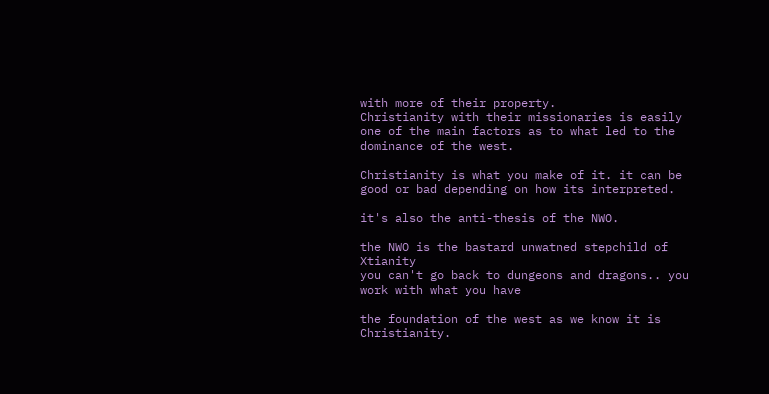with more of their property.
Christianity with their missionaries is easily one of the main factors as to what led to the dominance of the west.

Christianity is what you make of it. it can be good or bad depending on how its interpreted.

it's also the anti-thesis of the NWO.

the NWO is the bastard unwatned stepchild of Xtianity
you can't go back to dungeons and dragons.. you work with what you have

the foundation of the west as we know it is Christianity.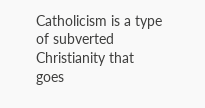Catholicism is a type of subverted Christianity that goes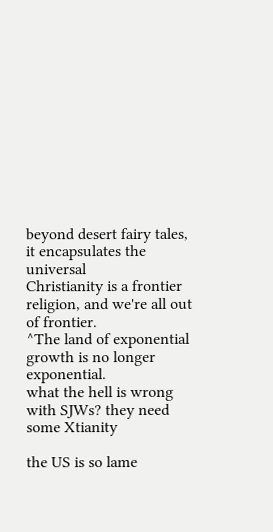beyond desert fairy tales, it encapsulates the universal
Christianity is a frontier religion, and we're all out of frontier.
^The land of exponential growth is no longer exponential.
what the hell is wrong with SJWs? they need some Xtianity

the US is so lame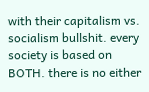with their capitalism vs. socialism bullshit. every society is based on BOTH. there is no either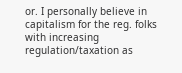or. I personally believe in capitalism for the reg. folks with increasing regulation/taxation as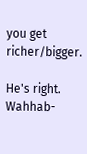you get richer/bigger.

He's right. Wahhab-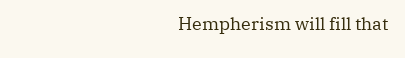Hempherism will fill that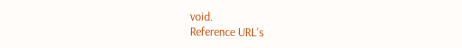void.
Reference URL's